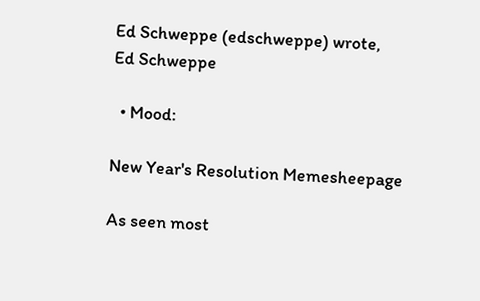Ed Schweppe (edschweppe) wrote,
Ed Schweppe

  • Mood:

New Year's Resolution Memesheepage

As seen most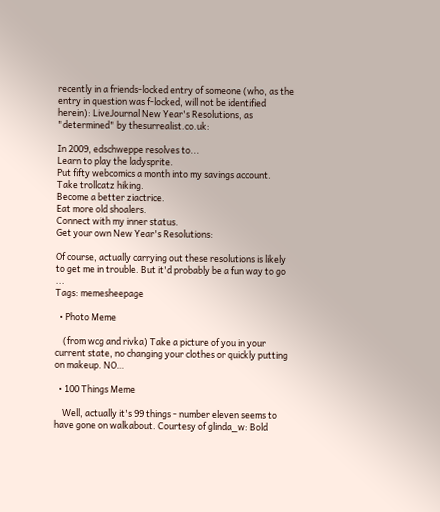recently in a friends-locked entry of someone (who, as the entry in question was f-locked, will not be identified herein): LiveJournal New Year's Resolutions, as "determined" by thesurrealist.co.uk:

In 2009, edschweppe resolves to...
Learn to play the ladysprite.
Put fifty webcomics a month into my savings account.
Take trollcatz hiking.
Become a better ziactrice.
Eat more old shoalers.
Connect with my inner status.
Get your own New Year's Resolutions:

Of course, actually carrying out these resolutions is likely to get me in trouble. But it'd probably be a fun way to go ...
Tags: memesheepage

  • Photo Meme

    (from wcg and rivka) Take a picture of you in your current state, no changing your clothes or quickly putting on makeup. NO…

  • 100 Things Meme

    Well, actually it's 99 things - number eleven seems to have gone on walkabout. Courtesy of glinda_w: Bold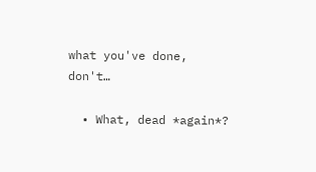what you've done, don't…

  • What, dead *again*?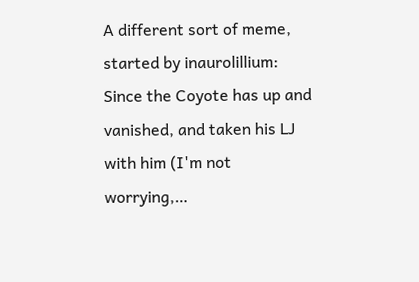A different sort of meme, started by inaurolillium: Since the Coyote has up and vanished, and taken his LJ with him (I'm not worrying,…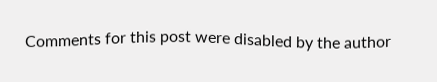Comments for this post were disabled by the author